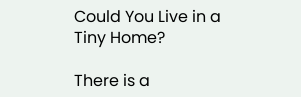Could You Live in a Tiny Home?

There is a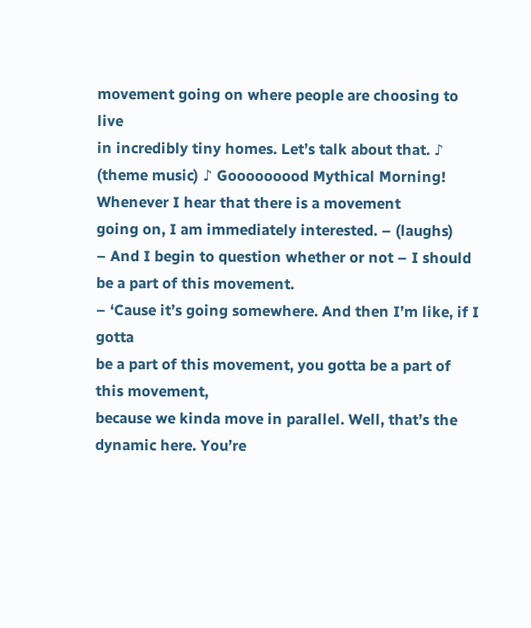movement going on where people are choosing to live
in incredibly tiny homes. Let’s talk about that. ♪ (theme music) ♪ Gooooooood Mythical Morning! Whenever I hear that there is a movement
going on, I am immediately interested. – (laughs)
– And I begin to question whether or not – I should be a part of this movement.
– ‘Cause it’s going somewhere. And then I’m like, if I gotta
be a part of this movement, you gotta be a part of this movement,
because we kinda move in parallel. Well, that’s the dynamic here. You’re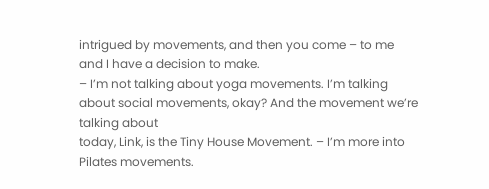intrigued by movements, and then you come – to me and I have a decision to make.
– I’m not talking about yoga movements. I’m talking about social movements, okay? And the movement we’re talking about
today, Link, is the Tiny House Movement. – I’m more into Pilates movements.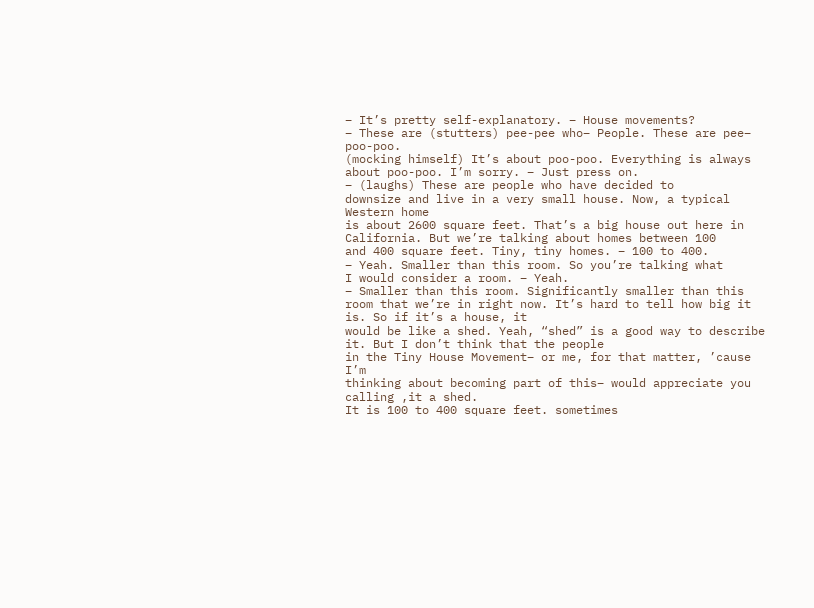– It’s pretty self-explanatory. – House movements?
– These are (stutters) pee-pee who– People. These are pee– poo-poo.
(mocking himself) It’s about poo-poo. Everything is always
about poo-poo. I’m sorry. – Just press on.
– (laughs) These are people who have decided to
downsize and live in a very small house. Now, a typical Western home
is about 2600 square feet. That’s a big house out here in California. But we’re talking about homes between 100
and 400 square feet. Tiny, tiny homes. – 100 to 400.
– Yeah. Smaller than this room. So you’re talking what
I would consider a room. – Yeah.
– Smaller than this room. Significantly smaller than this
room that we’re in right now. It’s hard to tell how big it is. So if it’s a house, it
would be like a shed. Yeah, “shed” is a good way to describe it. But I don’t think that the people
in the Tiny House Movement– or me, for that matter, ’cause I’m
thinking about becoming part of this– would appreciate you calling ,it a shed.
It is 100 to 400 square feet. sometimes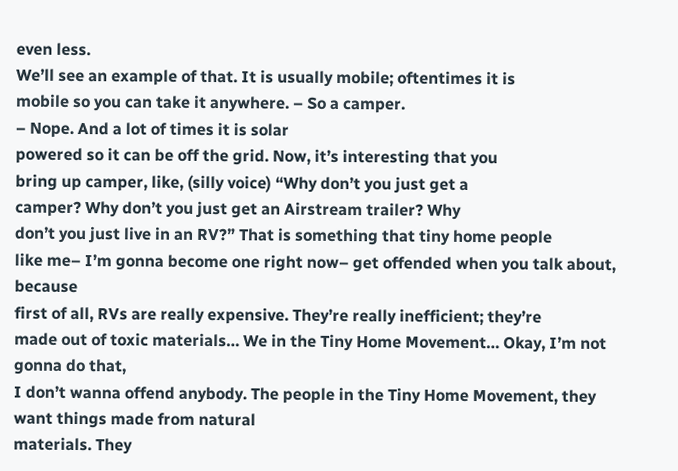even less.
We’ll see an example of that. It is usually mobile; oftentimes it is
mobile so you can take it anywhere. – So a camper.
– Nope. And a lot of times it is solar
powered so it can be off the grid. Now, it’s interesting that you
bring up camper, like, (silly voice) “Why don’t you just get a
camper? Why don’t you just get an Airstream trailer? Why
don’t you just live in an RV?” That is something that tiny home people
like me– I’m gonna become one right now– get offended when you talk about, because
first of all, RVs are really expensive. They’re really inefficient; they’re
made out of toxic materials… We in the Tiny Home Movement… Okay, I’m not gonna do that,
I don’t wanna offend anybody. The people in the Tiny Home Movement, they want things made from natural
materials. They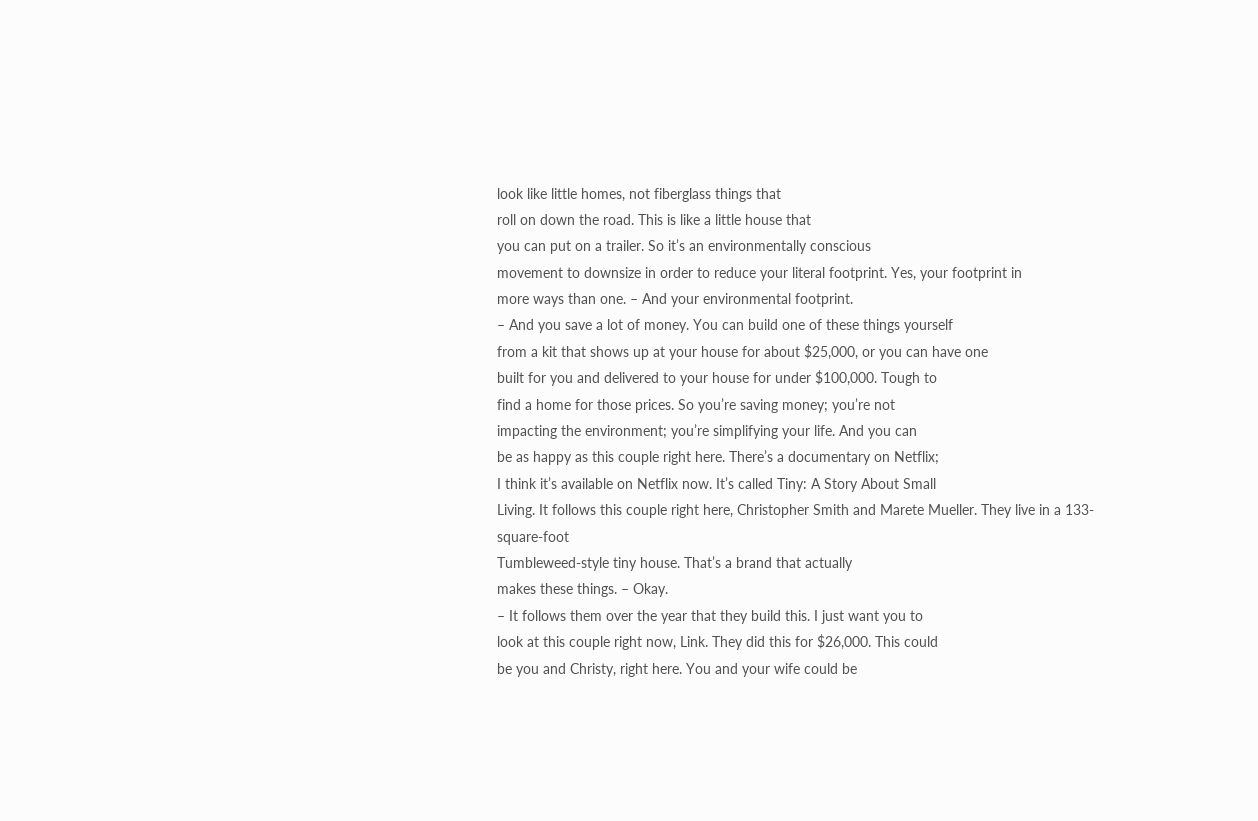look like little homes, not fiberglass things that
roll on down the road. This is like a little house that
you can put on a trailer. So it’s an environmentally conscious
movement to downsize in order to reduce your literal footprint. Yes, your footprint in
more ways than one. – And your environmental footprint.
– And you save a lot of money. You can build one of these things yourself
from a kit that shows up at your house for about $25,000, or you can have one
built for you and delivered to your house for under $100,000. Tough to
find a home for those prices. So you’re saving money; you’re not
impacting the environment; you’re simplifying your life. And you can
be as happy as this couple right here. There’s a documentary on Netflix;
I think it’s available on Netflix now. It’s called Tiny: A Story About Small
Living. It follows this couple right here, Christopher Smith and Marete Mueller. They live in a 133-square-foot
Tumbleweed-style tiny house. That’s a brand that actually
makes these things. – Okay.
– It follows them over the year that they build this. I just want you to
look at this couple right now, Link. They did this for $26,000. This could
be you and Christy, right here. You and your wife could be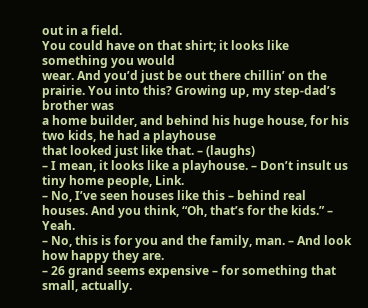out in a field.
You could have on that shirt; it looks like something you would
wear. And you’d just be out there chillin’ on the prairie. You into this? Growing up, my step-dad’s brother was
a home builder, and behind his huge house, for his two kids, he had a playhouse
that looked just like that. – (laughs)
– I mean, it looks like a playhouse. – Don’t insult us tiny home people, Link.
– No, I’ve seen houses like this – behind real houses. And you think, “Oh, that’s for the kids.” – Yeah.
– No, this is for you and the family, man. – And look how happy they are.
– 26 grand seems expensive – for something that small, actually.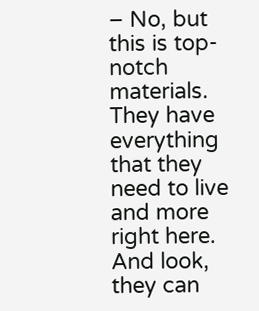– No, but this is top-notch materials. They have everything that they
need to live and more right here. And look, they can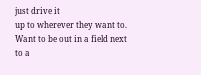just drive it
up to wherever they want to. Want to be out in a field next to a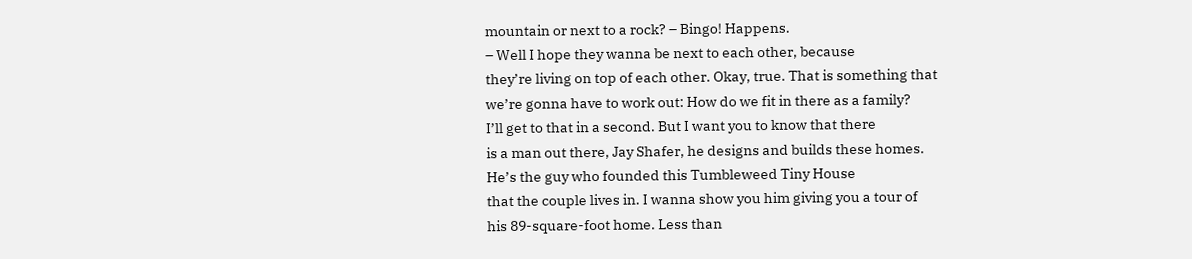mountain or next to a rock? – Bingo! Happens.
– Well I hope they wanna be next to each other, because
they’re living on top of each other. Okay, true. That is something that
we’re gonna have to work out: How do we fit in there as a family?
I’ll get to that in a second. But I want you to know that there
is a man out there, Jay Shafer, he designs and builds these homes.
He’s the guy who founded this Tumbleweed Tiny House
that the couple lives in. I wanna show you him giving you a tour of
his 89-square-foot home. Less than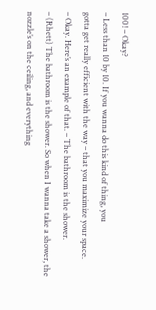100! – Okay?
– Less than 10 by 10. If you wanna do this kind of thing, you
gotta get really efficient with the way – that you maximize your space.
– Okay. Here’s an example of that. – The bathroom is the shower.
– (Rhett) The bathroom is the shower. So when I wanna take a shower, the
nozzle’s on the ceiling, and everything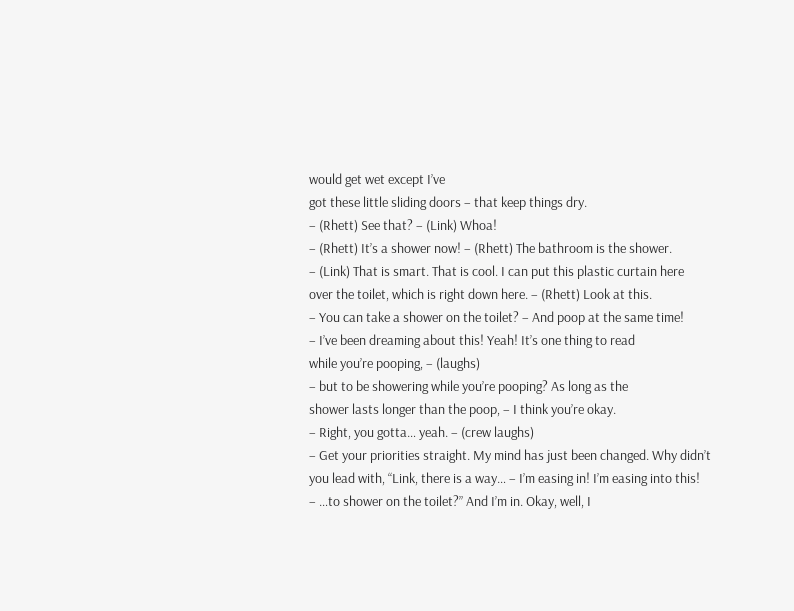would get wet except I’ve
got these little sliding doors – that keep things dry.
– (Rhett) See that? – (Link) Whoa!
– (Rhett) It’s a shower now! – (Rhett) The bathroom is the shower.
– (Link) That is smart. That is cool. I can put this plastic curtain here
over the toilet, which is right down here. – (Rhett) Look at this.
– You can take a shower on the toilet? – And poop at the same time!
– I’ve been dreaming about this! Yeah! It’s one thing to read
while you’re pooping, – (laughs)
– but to be showering while you’re pooping? As long as the
shower lasts longer than the poop, – I think you’re okay.
– Right, you gotta… yeah. – (crew laughs)
– Get your priorities straight. My mind has just been changed. Why didn’t
you lead with, “Link, there is a way… – I’m easing in! I’m easing into this!
– …to shower on the toilet?” And I’m in. Okay, well, I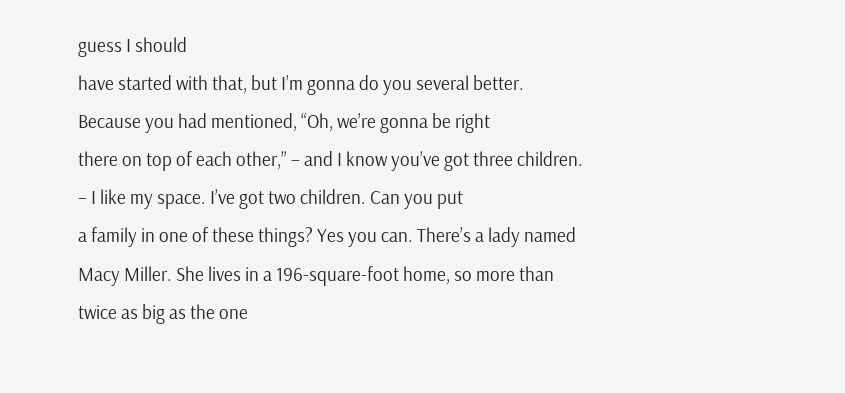guess I should
have started with that, but I’m gonna do you several better.
Because you had mentioned, “Oh, we’re gonna be right
there on top of each other,” – and I know you’ve got three children.
– I like my space. I’ve got two children. Can you put
a family in one of these things? Yes you can. There’s a lady named
Macy Miller. She lives in a 196-square-foot home, so more than
twice as big as the one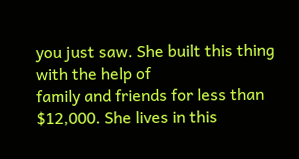you just saw. She built this thing with the help of
family and friends for less than $12,000. She lives in this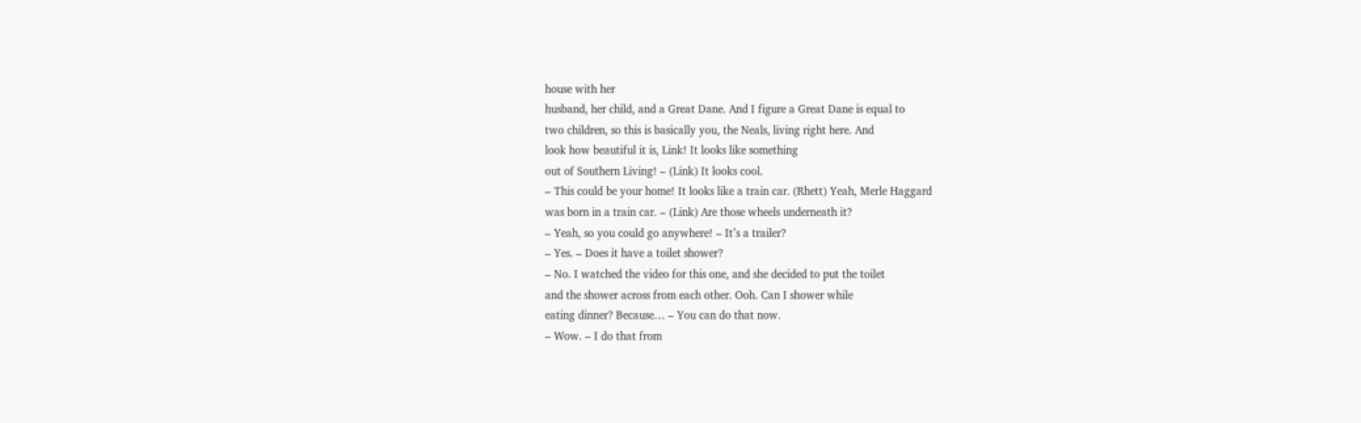house with her
husband, her child, and a Great Dane. And I figure a Great Dane is equal to
two children, so this is basically you, the Neals, living right here. And
look how beautiful it is, Link! It looks like something
out of Southern Living! – (Link) It looks cool.
– This could be your home! It looks like a train car. (Rhett) Yeah, Merle Haggard
was born in a train car. – (Link) Are those wheels underneath it?
– Yeah, so you could go anywhere! – It’s a trailer?
– Yes. – Does it have a toilet shower?
– No. I watched the video for this one, and she decided to put the toilet
and the shower across from each other. Ooh. Can I shower while
eating dinner? Because… – You can do that now.
– Wow. – I do that from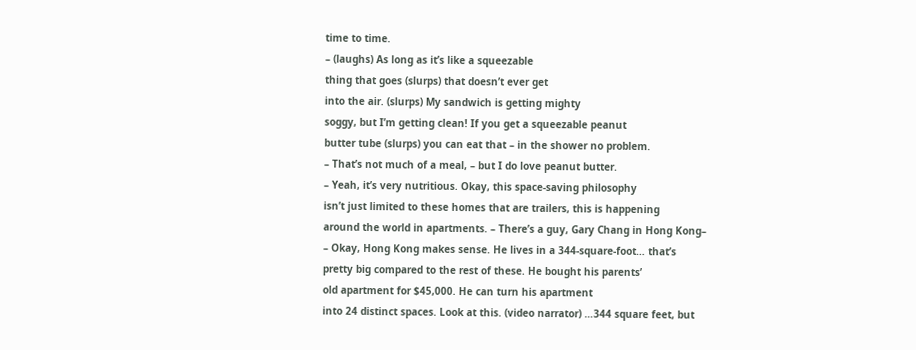time to time.
– (laughs) As long as it’s like a squeezable
thing that goes (slurps) that doesn’t ever get
into the air. (slurps) My sandwich is getting mighty
soggy, but I’m getting clean! If you get a squeezable peanut
butter tube (slurps) you can eat that – in the shower no problem.
– That’s not much of a meal, – but I do love peanut butter.
– Yeah, it’s very nutritious. Okay, this space-saving philosophy
isn’t just limited to these homes that are trailers, this is happening
around the world in apartments. – There’s a guy, Gary Chang in Hong Kong–
– Okay, Hong Kong makes sense. He lives in a 344-square-foot… that’s
pretty big compared to the rest of these. He bought his parents’
old apartment for $45,000. He can turn his apartment
into 24 distinct spaces. Look at this. (video narrator) …344 square feet, but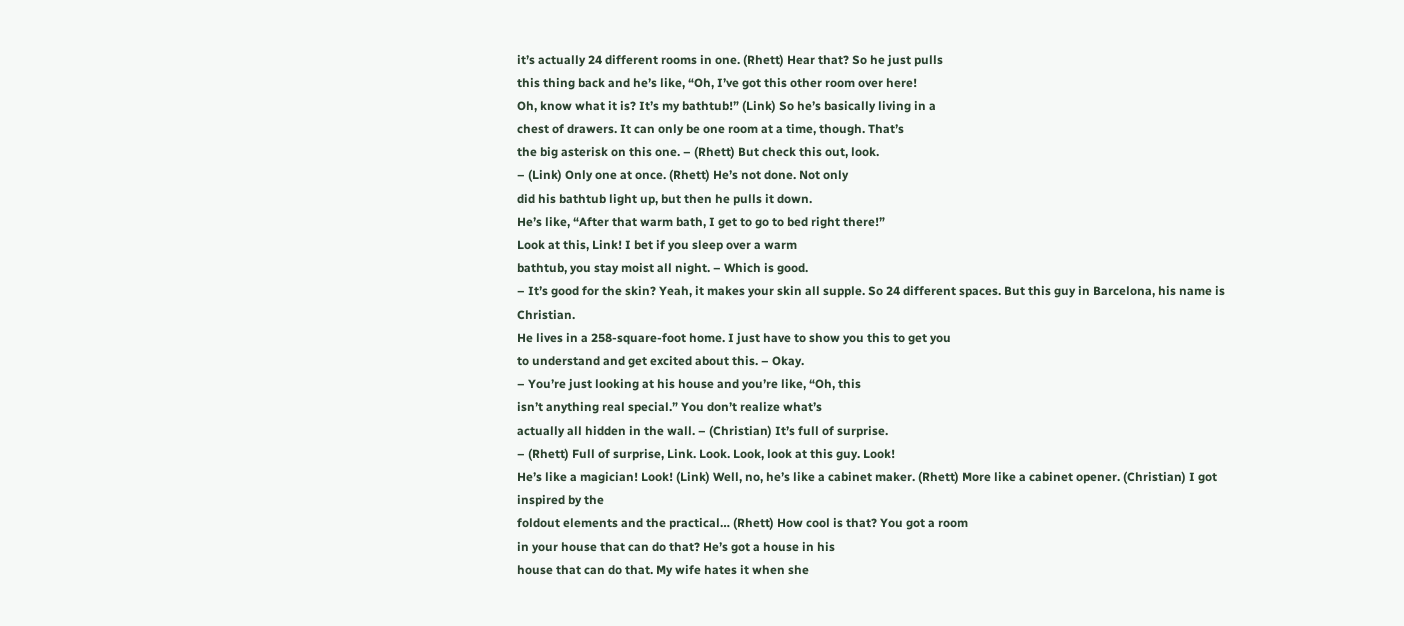it’s actually 24 different rooms in one. (Rhett) Hear that? So he just pulls
this thing back and he’s like, “Oh, I’ve got this other room over here!
Oh, know what it is? It’s my bathtub!” (Link) So he’s basically living in a
chest of drawers. It can only be one room at a time, though. That’s
the big asterisk on this one. – (Rhett) But check this out, look.
– (Link) Only one at once. (Rhett) He’s not done. Not only
did his bathtub light up, but then he pulls it down.
He’s like, “After that warm bath, I get to go to bed right there!”
Look at this, Link! I bet if you sleep over a warm
bathtub, you stay moist all night. – Which is good.
– It’s good for the skin? Yeah, it makes your skin all supple. So 24 different spaces. But this guy in Barcelona, his name is Christian.
He lives in a 258-square-foot home. I just have to show you this to get you
to understand and get excited about this. – Okay.
– You’re just looking at his house and you’re like, “Oh, this
isn’t anything real special.” You don’t realize what’s
actually all hidden in the wall. – (Christian) It’s full of surprise.
– (Rhett) Full of surprise, Link. Look. Look, look at this guy. Look!
He’s like a magician! Look! (Link) Well, no, he’s like a cabinet maker. (Rhett) More like a cabinet opener. (Christian) I got inspired by the
foldout elements and the practical… (Rhett) How cool is that? You got a room
in your house that can do that? He’s got a house in his
house that can do that. My wife hates it when she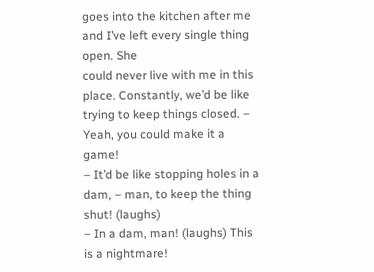goes into the kitchen after me and I’ve left every single thing open. She
could never live with me in this place. Constantly, we’d be like
trying to keep things closed. – Yeah, you could make it a game!
– It’d be like stopping holes in a dam, – man, to keep the thing shut! (laughs)
– In a dam, man! (laughs) This is a nightmare!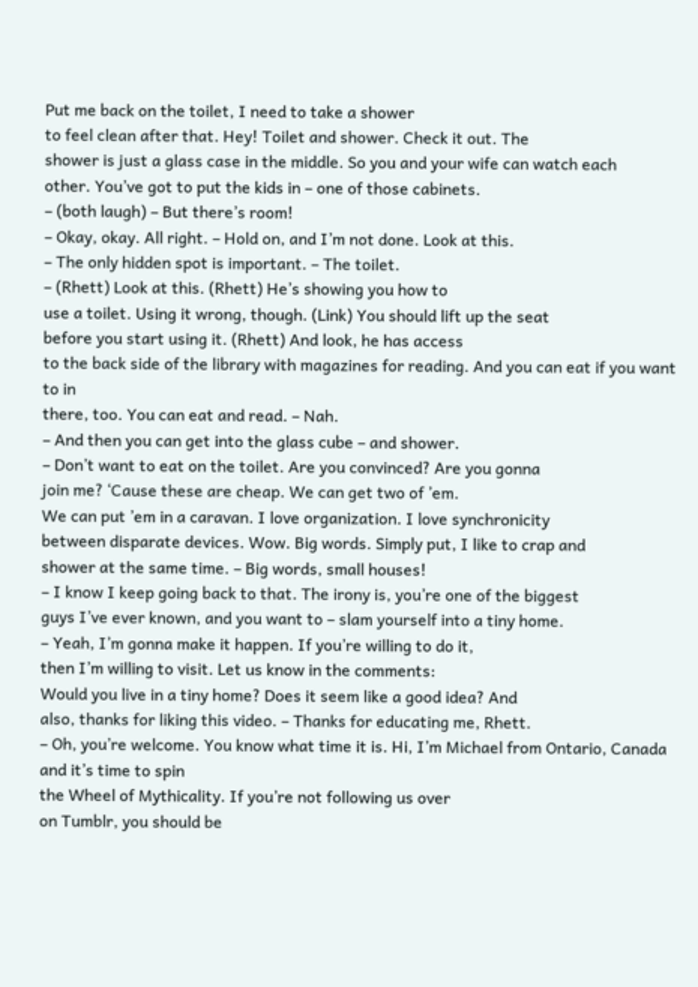Put me back on the toilet, I need to take a shower
to feel clean after that. Hey! Toilet and shower. Check it out. The
shower is just a glass case in the middle. So you and your wife can watch each
other. You’ve got to put the kids in – one of those cabinets.
– (both laugh) – But there’s room!
– Okay, okay. All right. – Hold on, and I’m not done. Look at this.
– The only hidden spot is important. – The toilet.
– (Rhett) Look at this. (Rhett) He’s showing you how to
use a toilet. Using it wrong, though. (Link) You should lift up the seat
before you start using it. (Rhett) And look, he has access
to the back side of the library with magazines for reading. And you can eat if you want to in
there, too. You can eat and read. – Nah.
– And then you can get into the glass cube – and shower.
– Don’t want to eat on the toilet. Are you convinced? Are you gonna
join me? ‘Cause these are cheap. We can get two of ’em.
We can put ’em in a caravan. I love organization. I love synchronicity
between disparate devices. Wow. Big words. Simply put, I like to crap and
shower at the same time. – Big words, small houses!
– I know I keep going back to that. The irony is, you’re one of the biggest
guys I’ve ever known, and you want to – slam yourself into a tiny home.
– Yeah, I’m gonna make it happen. If you’re willing to do it,
then I’m willing to visit. Let us know in the comments:
Would you live in a tiny home? Does it seem like a good idea? And
also, thanks for liking this video. – Thanks for educating me, Rhett.
– Oh, you’re welcome. You know what time it is. Hi, I’m Michael from Ontario, Canada and it’s time to spin
the Wheel of Mythicality. If you’re not following us over
on Tumblr, you should be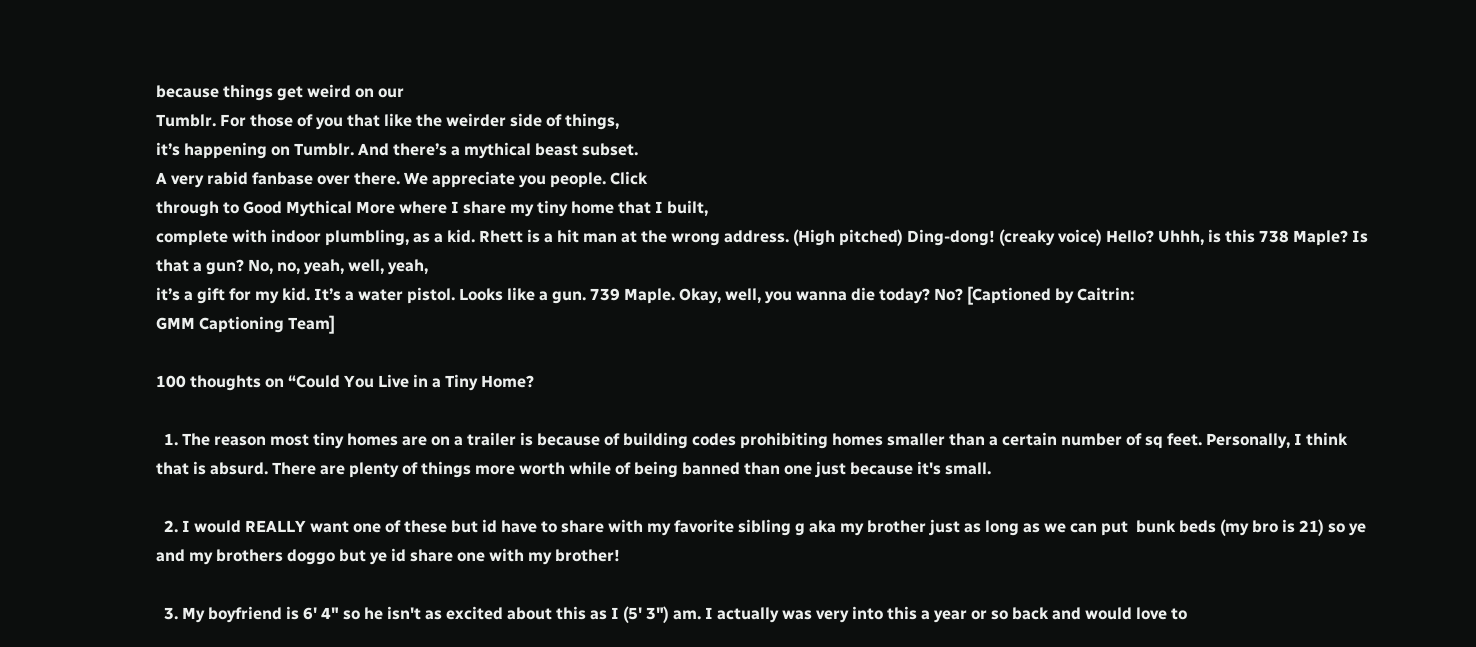because things get weird on our
Tumblr. For those of you that like the weirder side of things,
it’s happening on Tumblr. And there’s a mythical beast subset.
A very rabid fanbase over there. We appreciate you people. Click
through to Good Mythical More where I share my tiny home that I built,
complete with indoor plumbling, as a kid. Rhett is a hit man at the wrong address. (High pitched) Ding-dong! (creaky voice) Hello? Uhhh, is this 738 Maple? Is that a gun? No, no, yeah, well, yeah,
it’s a gift for my kid. It’s a water pistol. Looks like a gun. 739 Maple. Okay, well, you wanna die today? No? [Captioned by Caitrin:
GMM Captioning Team]

100 thoughts on “Could You Live in a Tiny Home?

  1. The reason most tiny homes are on a trailer is because of building codes prohibiting homes smaller than a certain number of sq feet. Personally, I think that is absurd. There are plenty of things more worth while of being banned than one just because it's small.

  2. I would REALLY want one of these but id have to share with my favorite sibling g aka my brother just as long as we can put  bunk beds (my bro is 21) so ye and my brothers doggo but ye id share one with my brother!

  3. My boyfriend is 6' 4" so he isn't as excited about this as I (5' 3") am. I actually was very into this a year or so back and would love to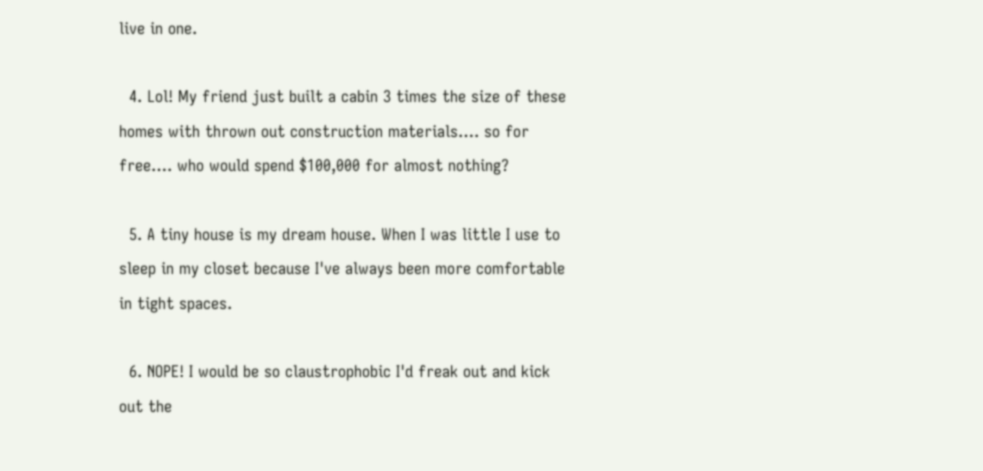live in one.

  4. Lol! My friend just built a cabin 3 times the size of these homes with thrown out construction materials…. so for free…. who would spend $100,000 for almost nothing?

  5. A tiny house is my dream house. When I was little I use to sleep in my closet because I've always been more comfortable in tight spaces.

  6. NOPE! I would be so claustrophobic I'd freak out and kick out the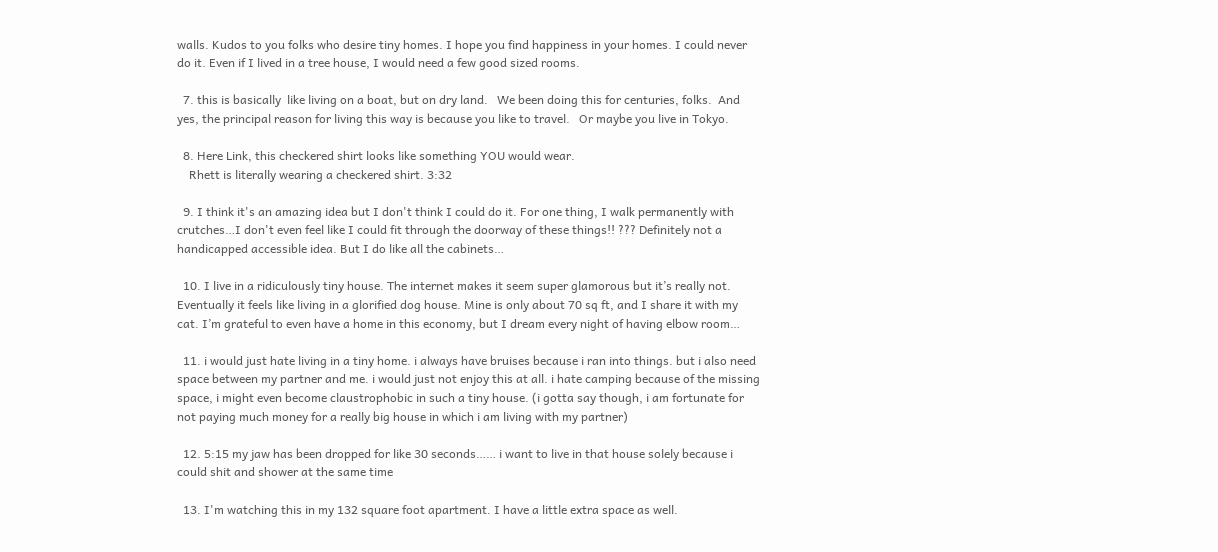walls. Kudos to you folks who desire tiny homes. I hope you find happiness in your homes. I could never do it. Even if I lived in a tree house, I would need a few good sized rooms.

  7. this is basically  like living on a boat, but on dry land.   We been doing this for centuries, folks.  And yes, the principal reason for living this way is because you like to travel.   Or maybe you live in Tokyo.

  8. Here Link, this checkered shirt looks like something YOU would wear.
    Rhett is literally wearing a checkered shirt. 3:32

  9. I think it's an amazing idea but I don't think I could do it. For one thing, I walk permanently with crutches…I don't even feel like I could fit through the doorway of these things!! ??? Definitely not a handicapped accessible idea. But I do like all the cabinets…

  10. I live in a ridiculously tiny house. The internet makes it seem super glamorous but it’s really not. Eventually it feels like living in a glorified dog house. Mine is only about 70 sq ft, and I share it with my cat. I’m grateful to even have a home in this economy, but I dream every night of having elbow room…

  11. i would just hate living in a tiny home. i always have bruises because i ran into things. but i also need space between my partner and me. i would just not enjoy this at all. i hate camping because of the missing space, i might even become claustrophobic in such a tiny house. (i gotta say though, i am fortunate for not paying much money for a really big house in which i am living with my partner)

  12. 5:15 my jaw has been dropped for like 30 seconds…… i want to live in that house solely because i could shit and shower at the same time

  13. I'm watching this in my 132 square foot apartment. I have a little extra space as well.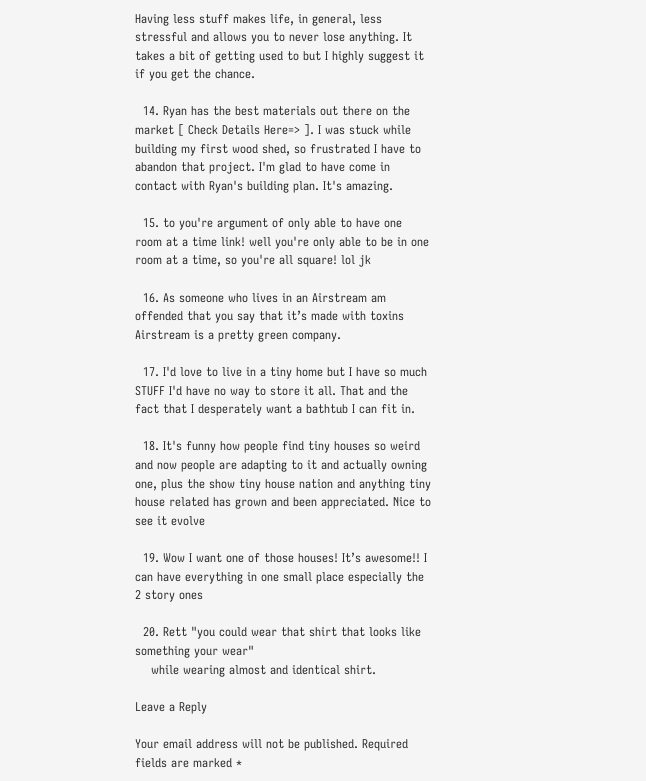Having less stuff makes life, in general, less stressful and allows you to never lose anything. It takes a bit of getting used to but I highly suggest it if you get the chance.

  14. Ryan has the best materials out there on the market [ Check Details Here=> ]. I was stuck while building my first wood shed, so frustrated I have to abandon that project. I'm glad to have come in contact with Ryan's building plan. It's amazing.

  15. to you're argument of only able to have one room at a time link! well you're only able to be in one room at a time, so you're all square! lol jk

  16. As someone who lives in an Airstream am offended that you say that it’s made with toxins Airstream is a pretty green company.

  17. I'd love to live in a tiny home but I have so much STUFF I'd have no way to store it all. That and the fact that I desperately want a bathtub I can fit in.

  18. It's funny how people find tiny houses so weird and now people are adapting to it and actually owning one, plus the show tiny house nation and anything tiny house related has grown and been appreciated. Nice to see it evolve

  19. Wow I want one of those houses! It’s awesome!! I can have everything in one small place especially the 2 story ones

  20. Rett "you could wear that shirt that looks like something your wear"
    while wearing almost and identical shirt.

Leave a Reply

Your email address will not be published. Required fields are marked *